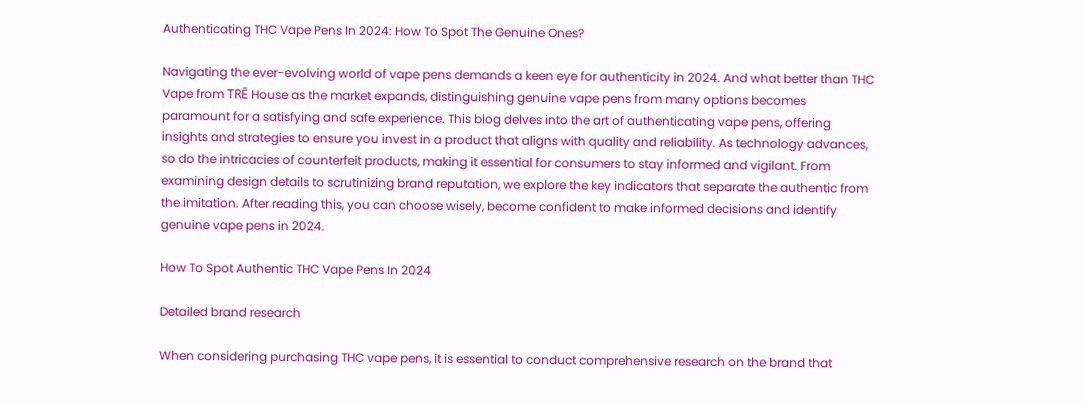Authenticating THC Vape Pens In 2024: How To Spot The Genuine Ones?

Navigating the ever-evolving world of vape pens demands a keen eye for authenticity in 2024. And what better than THC Vape from TRĒ House as the market expands, distinguishing genuine vape pens from many options becomes paramount for a satisfying and safe experience. This blog delves into the art of authenticating vape pens, offering insights and strategies to ensure you invest in a product that aligns with quality and reliability. As technology advances, so do the intricacies of counterfeit products, making it essential for consumers to stay informed and vigilant. From examining design details to scrutinizing brand reputation, we explore the key indicators that separate the authentic from the imitation. After reading this, you can choose wisely, become confident to make informed decisions and identify genuine vape pens in 2024.

How To Spot Authentic THC Vape Pens In 2024

Detailed brand research

When considering purchasing THC vape pens, it is essential to conduct comprehensive research on the brand that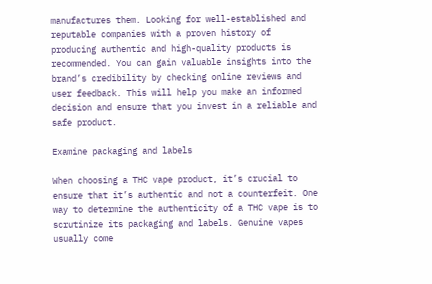manufactures them. Looking for well-established and reputable companies with a proven history of producing authentic and high-quality products is recommended. You can gain valuable insights into the brand’s credibility by checking online reviews and user feedback. This will help you make an informed decision and ensure that you invest in a reliable and safe product.

Examine packaging and labels

When choosing a THC vape product, it’s crucial to ensure that it’s authentic and not a counterfeit. One way to determine the authenticity of a THC vape is to scrutinize its packaging and labels. Genuine vapes usually come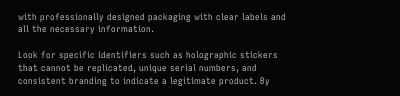with professionally designed packaging with clear labels and all the necessary information.

Look for specific identifiers such as holographic stickers that cannot be replicated, unique serial numbers, and consistent branding to indicate a legitimate product. By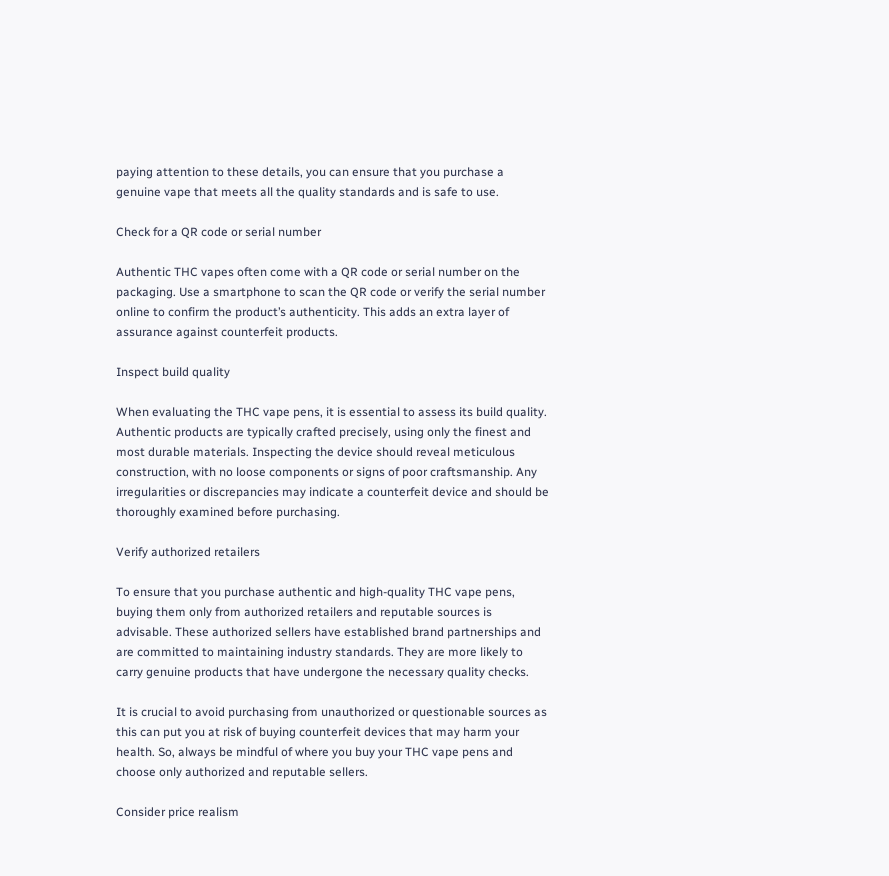paying attention to these details, you can ensure that you purchase a genuine vape that meets all the quality standards and is safe to use.

Check for a QR code or serial number

Authentic THC vapes often come with a QR code or serial number on the packaging. Use a smartphone to scan the QR code or verify the serial number online to confirm the product’s authenticity. This adds an extra layer of assurance against counterfeit products.

Inspect build quality

When evaluating the THC vape pens, it is essential to assess its build quality. Authentic products are typically crafted precisely, using only the finest and most durable materials. Inspecting the device should reveal meticulous construction, with no loose components or signs of poor craftsmanship. Any irregularities or discrepancies may indicate a counterfeit device and should be thoroughly examined before purchasing.

Verify authorized retailers

To ensure that you purchase authentic and high-quality THC vape pens, buying them only from authorized retailers and reputable sources is advisable. These authorized sellers have established brand partnerships and are committed to maintaining industry standards. They are more likely to carry genuine products that have undergone the necessary quality checks.

It is crucial to avoid purchasing from unauthorized or questionable sources as this can put you at risk of buying counterfeit devices that may harm your health. So, always be mindful of where you buy your THC vape pens and choose only authorized and reputable sellers.

Consider price realism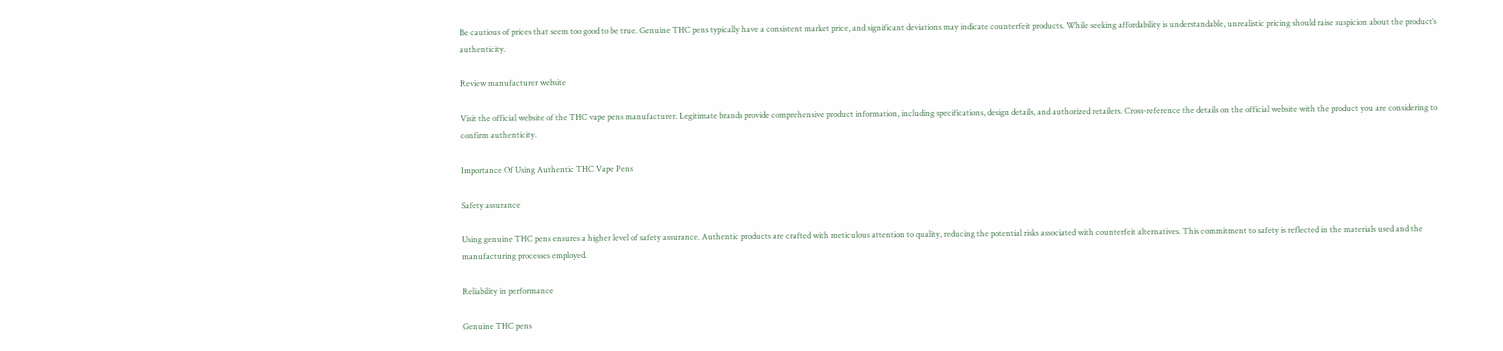Be cautious of prices that seem too good to be true. Genuine THC pens typically have a consistent market price, and significant deviations may indicate counterfeit products. While seeking affordability is understandable, unrealistic pricing should raise suspicion about the product’s authenticity.

Review manufacturer website

Visit the official website of the THC vape pens manufacturer. Legitimate brands provide comprehensive product information, including specifications, design details, and authorized retailers. Cross-reference the details on the official website with the product you are considering to confirm authenticity.

Importance Of Using Authentic THC Vape Pens

Safety assurance

Using genuine THC pens ensures a higher level of safety assurance. Authentic products are crafted with meticulous attention to quality, reducing the potential risks associated with counterfeit alternatives. This commitment to safety is reflected in the materials used and the manufacturing processes employed.

Reliability in performance

Genuine THC pens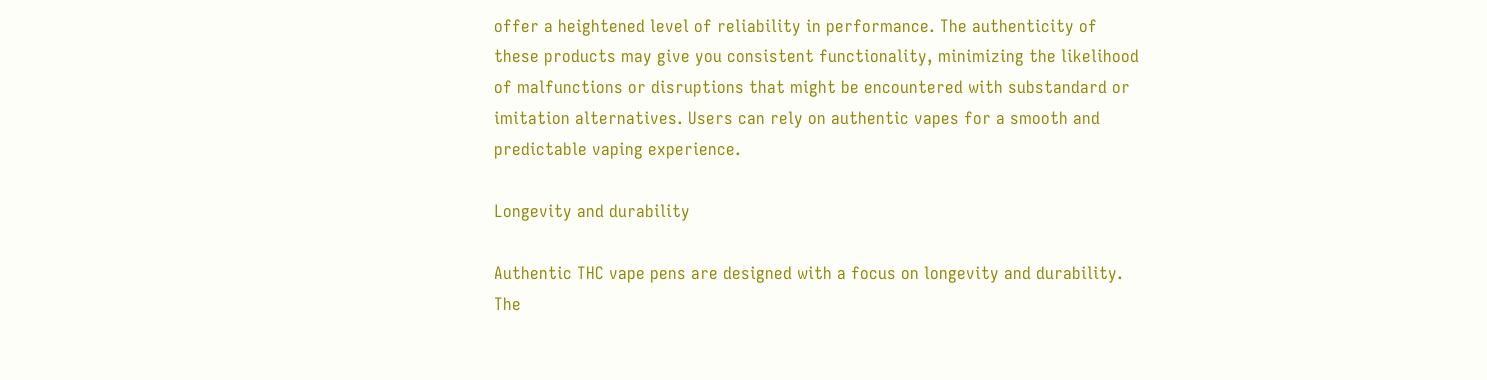offer a heightened level of reliability in performance. The authenticity of these products may give you consistent functionality, minimizing the likelihood of malfunctions or disruptions that might be encountered with substandard or imitation alternatives. Users can rely on authentic vapes for a smooth and predictable vaping experience.

Longevity and durability

Authentic THC vape pens are designed with a focus on longevity and durability. The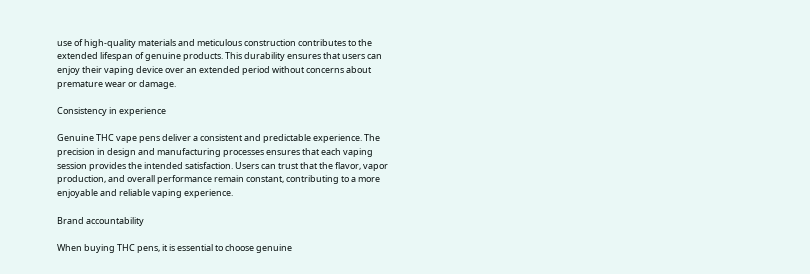use of high-quality materials and meticulous construction contributes to the extended lifespan of genuine products. This durability ensures that users can enjoy their vaping device over an extended period without concerns about premature wear or damage.

Consistency in experience

Genuine THC vape pens deliver a consistent and predictable experience. The precision in design and manufacturing processes ensures that each vaping session provides the intended satisfaction. Users can trust that the flavor, vapor production, and overall performance remain constant, contributing to a more enjoyable and reliable vaping experience.

Brand accountability

When buying THC pens, it is essential to choose genuine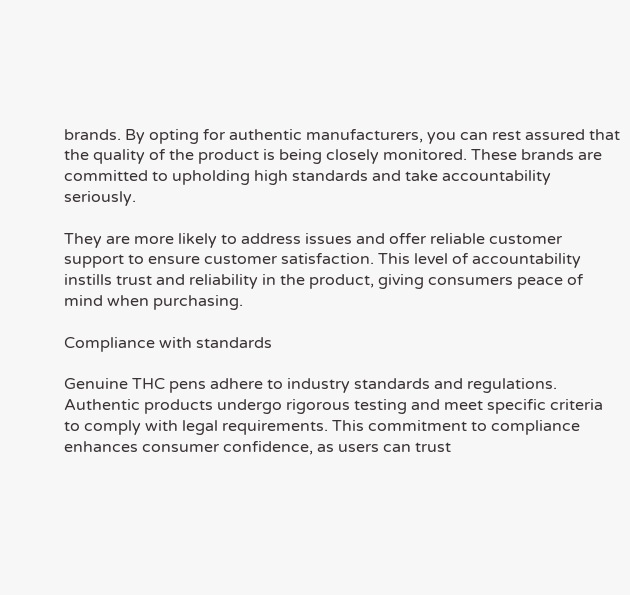brands. By opting for authentic manufacturers, you can rest assured that the quality of the product is being closely monitored. These brands are committed to upholding high standards and take accountability seriously.

They are more likely to address issues and offer reliable customer support to ensure customer satisfaction. This level of accountability instills trust and reliability in the product, giving consumers peace of mind when purchasing.

Compliance with standards

Genuine THC pens adhere to industry standards and regulations. Authentic products undergo rigorous testing and meet specific criteria to comply with legal requirements. This commitment to compliance enhances consumer confidence, as users can trust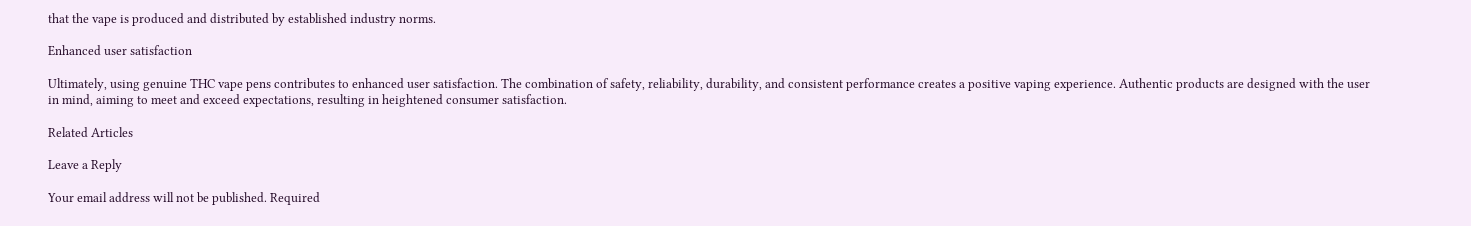that the vape is produced and distributed by established industry norms.

Enhanced user satisfaction

Ultimately, using genuine THC vape pens contributes to enhanced user satisfaction. The combination of safety, reliability, durability, and consistent performance creates a positive vaping experience. Authentic products are designed with the user in mind, aiming to meet and exceed expectations, resulting in heightened consumer satisfaction.

Related Articles

Leave a Reply

Your email address will not be published. Required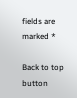fields are marked *

Back to top button